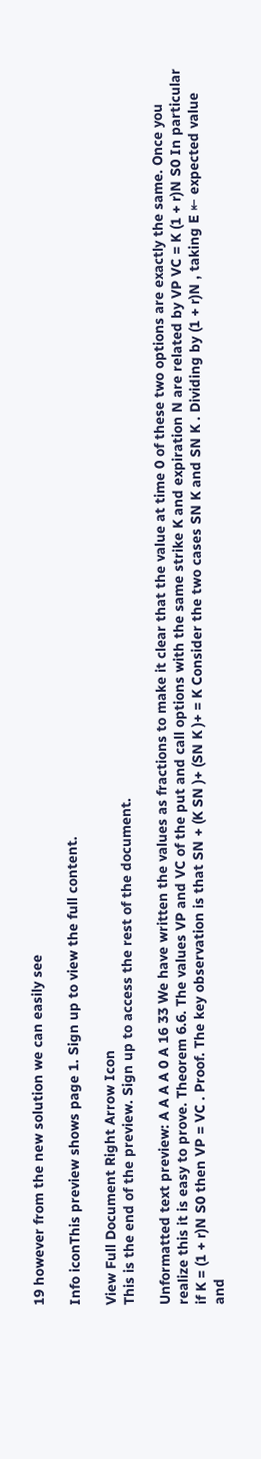19 however from the new solution we can easily see

Info iconThis preview shows page 1. Sign up to view the full content.

View Full Document Right Arrow Icon
This is the end of the preview. Sign up to access the rest of the document.

Unformatted text preview: A A A A 0 A 16 33 We have written the values as fractions to make it clear that the value at time 0 of these two options are exactly the same. Once you realize this it is easy to prove. Theorem 6.6. The values VP and VC of the put and call options with the same strike K and expiration N are related by VP VC = K (1 + r)N S0 In particular if K = (1 + r)N S0 then VP = VC . Proof. The key observation is that SN + (K SN )+ (SN K )+ = K Consider the two cases SN K and SN K . Dividing by (1 + r)N , taking E ⇤ expected value and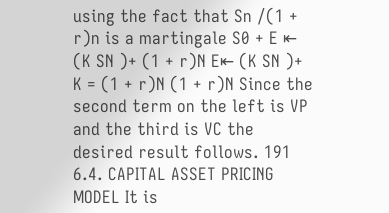using the fact that Sn /(1 + r)n is a martingale S0 + E ⇤ (K SN )+ (1 + r)N E⇤ (K SN )+ K = (1 + r)N (1 + r)N Since the second term on the left is VP and the third is VC the desired result follows. 191 6.4. CAPITAL ASSET PRICING MODEL It is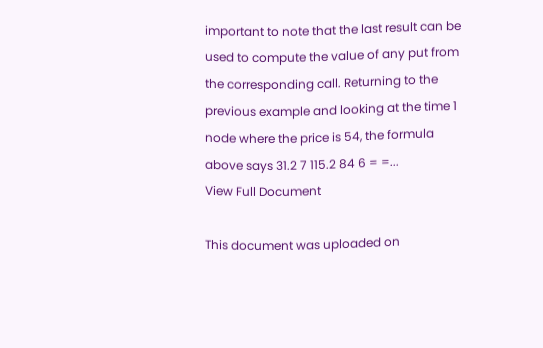important to note that the last result can be used to compute the value of any put from the corresponding call. Returning to the previous example and looking at the time 1 node where the price is 54, the formula above says 31.2 7 115.2 84 6 = =...
View Full Document

This document was uploaded on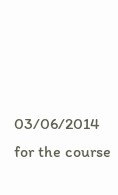03/06/2014 for the course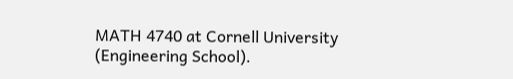MATH 4740 at Cornell University (Engineering School).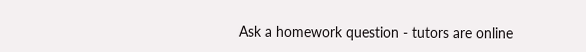Ask a homework question - tutors are online